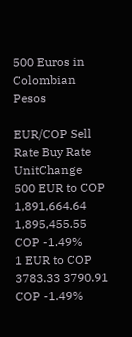500 Euros in Colombian Pesos

EUR/COP Sell Rate Buy Rate UnitChange
500 EUR to COP 1,891,664.64 1,895,455.55 COP -1.49%
1 EUR to COP 3783.33 3790.91 COP -1.49%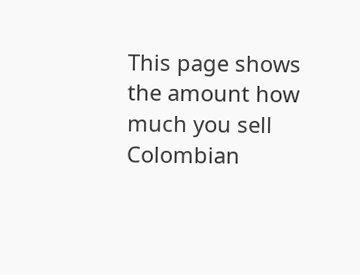This page shows the amount how much you sell Colombian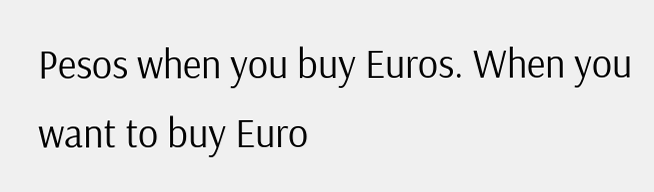Pesos when you buy Euros. When you want to buy Euro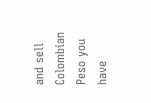and sell Colombian Peso you have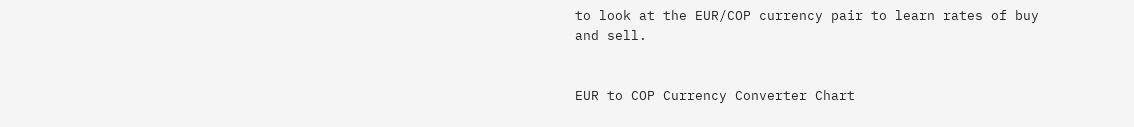to look at the EUR/COP currency pair to learn rates of buy and sell.


EUR to COP Currency Converter Chart